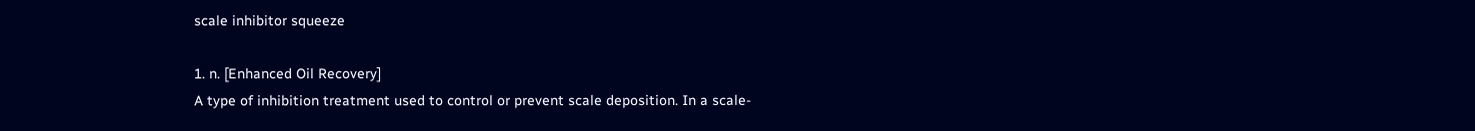scale inhibitor squeeze

1. n. [Enhanced Oil Recovery]
A type of inhibition treatment used to control or prevent scale deposition. In a scale-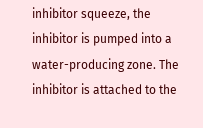inhibitor squeeze, the inhibitor is pumped into a water-producing zone. The inhibitor is attached to the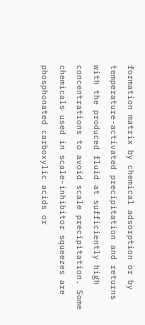formation matrix by chemical adsorption or by temperature-activated precipitation and returns with the produced fluid at sufficiently high concentrations to avoid scale precipitation. Some chemicals used in scale-inhibitor squeezes are phosphonated carboxylic acids or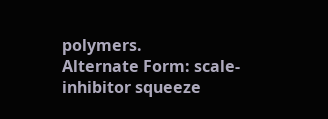polymers.
Alternate Form: scale-inhibitor squeeze